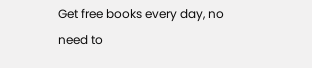Get free books every day, no need to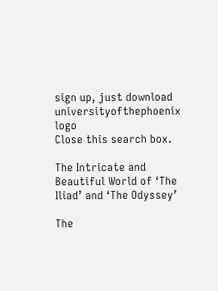sign up, just download
universityofthephoenix logo
Close this search box.

The Intricate and Beautiful World of ‘The Iliad’ and ‘The Odyssey’

The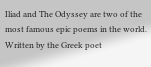Iliad and The Odyssey are two of the most famous epic poems in the world. Written by the Greek poet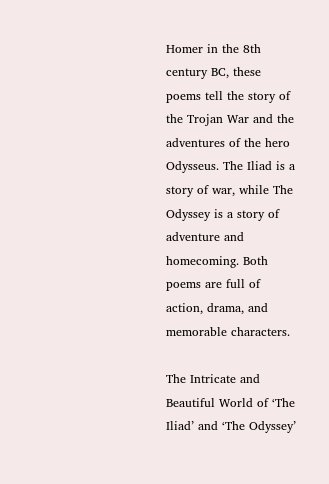Homer in the 8th century BC, these poems tell the story of the Trojan War and the adventures of the hero Odysseus. The Iliad is a story of war, while The Odyssey is a story of adventure and homecoming. Both poems are full of action, drama, and memorable characters.

The Intricate and Beautiful World of ‘The Iliad’ and ‘The Odyssey’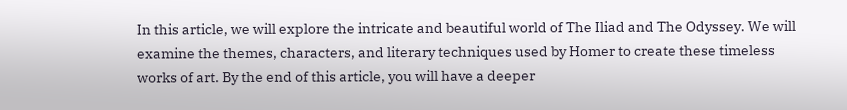In this article, we will explore the intricate and beautiful world of The Iliad and The Odyssey. We will examine the themes, characters, and literary techniques used by Homer to create these timeless works of art. By the end of this article, you will have a deeper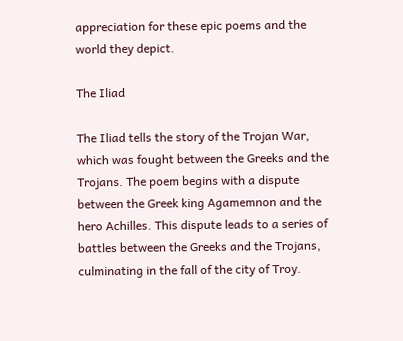appreciation for these epic poems and the world they depict.

The Iliad

The Iliad tells the story of the Trojan War, which was fought between the Greeks and the Trojans. The poem begins with a dispute between the Greek king Agamemnon and the hero Achilles. This dispute leads to a series of battles between the Greeks and the Trojans, culminating in the fall of the city of Troy.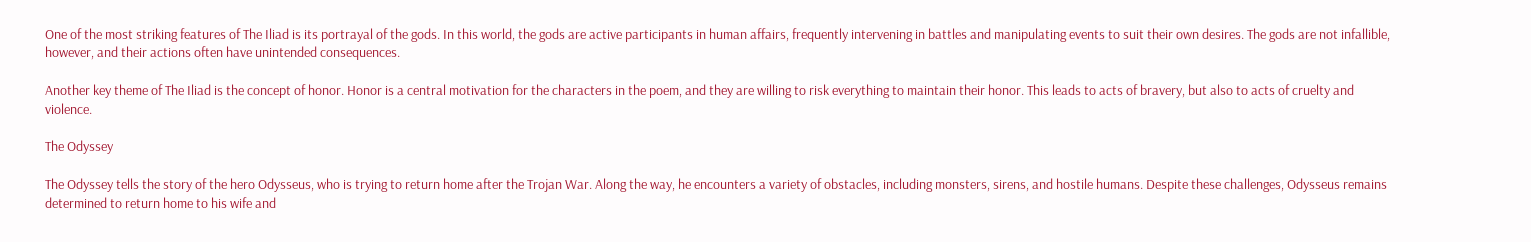One of the most striking features of The Iliad is its portrayal of the gods. In this world, the gods are active participants in human affairs, frequently intervening in battles and manipulating events to suit their own desires. The gods are not infallible, however, and their actions often have unintended consequences.

Another key theme of The Iliad is the concept of honor. Honor is a central motivation for the characters in the poem, and they are willing to risk everything to maintain their honor. This leads to acts of bravery, but also to acts of cruelty and violence.

The Odyssey

The Odyssey tells the story of the hero Odysseus, who is trying to return home after the Trojan War. Along the way, he encounters a variety of obstacles, including monsters, sirens, and hostile humans. Despite these challenges, Odysseus remains determined to return home to his wife and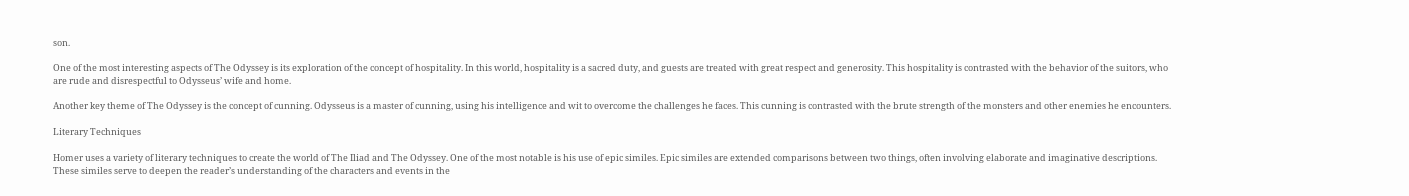son.

One of the most interesting aspects of The Odyssey is its exploration of the concept of hospitality. In this world, hospitality is a sacred duty, and guests are treated with great respect and generosity. This hospitality is contrasted with the behavior of the suitors, who are rude and disrespectful to Odysseus’ wife and home.

Another key theme of The Odyssey is the concept of cunning. Odysseus is a master of cunning, using his intelligence and wit to overcome the challenges he faces. This cunning is contrasted with the brute strength of the monsters and other enemies he encounters.

Literary Techniques

Homer uses a variety of literary techniques to create the world of The Iliad and The Odyssey. One of the most notable is his use of epic similes. Epic similes are extended comparisons between two things, often involving elaborate and imaginative descriptions. These similes serve to deepen the reader’s understanding of the characters and events in the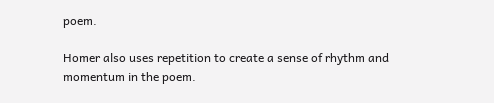poem.

Homer also uses repetition to create a sense of rhythm and momentum in the poem.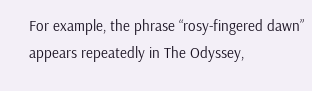For example, the phrase “rosy-fingered dawn” appears repeatedly in The Odyssey,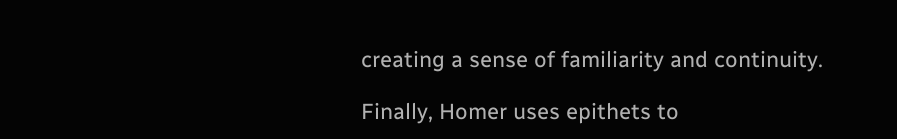creating a sense of familiarity and continuity.

Finally, Homer uses epithets to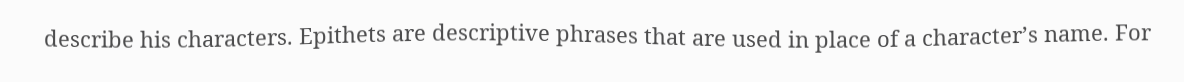describe his characters. Epithets are descriptive phrases that are used in place of a character’s name. For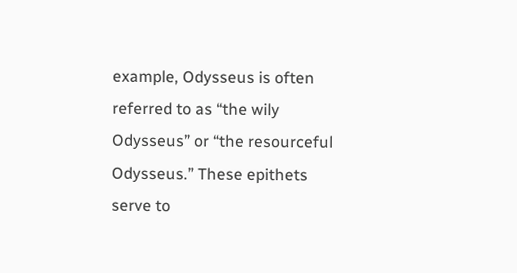example, Odysseus is often referred to as “the wily Odysseus” or “the resourceful Odysseus.” These epithets serve to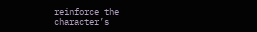reinforce the character’s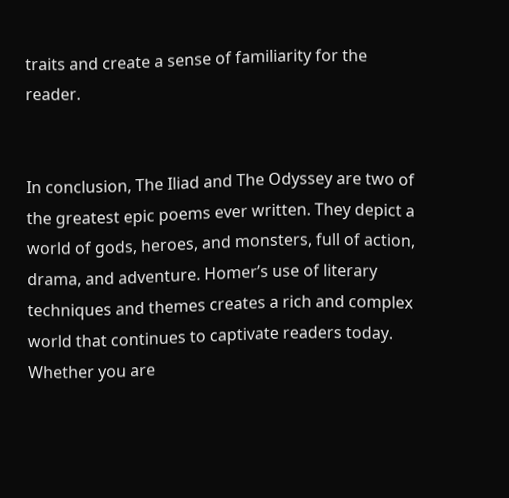traits and create a sense of familiarity for the reader.


In conclusion, The Iliad and The Odyssey are two of the greatest epic poems ever written. They depict a world of gods, heroes, and monsters, full of action, drama, and adventure. Homer’s use of literary techniques and themes creates a rich and complex world that continues to captivate readers today. Whether you are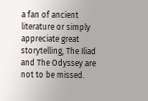a fan of ancient literature or simply appreciate great storytelling, The Iliad and The Odyssey are not to be missed.